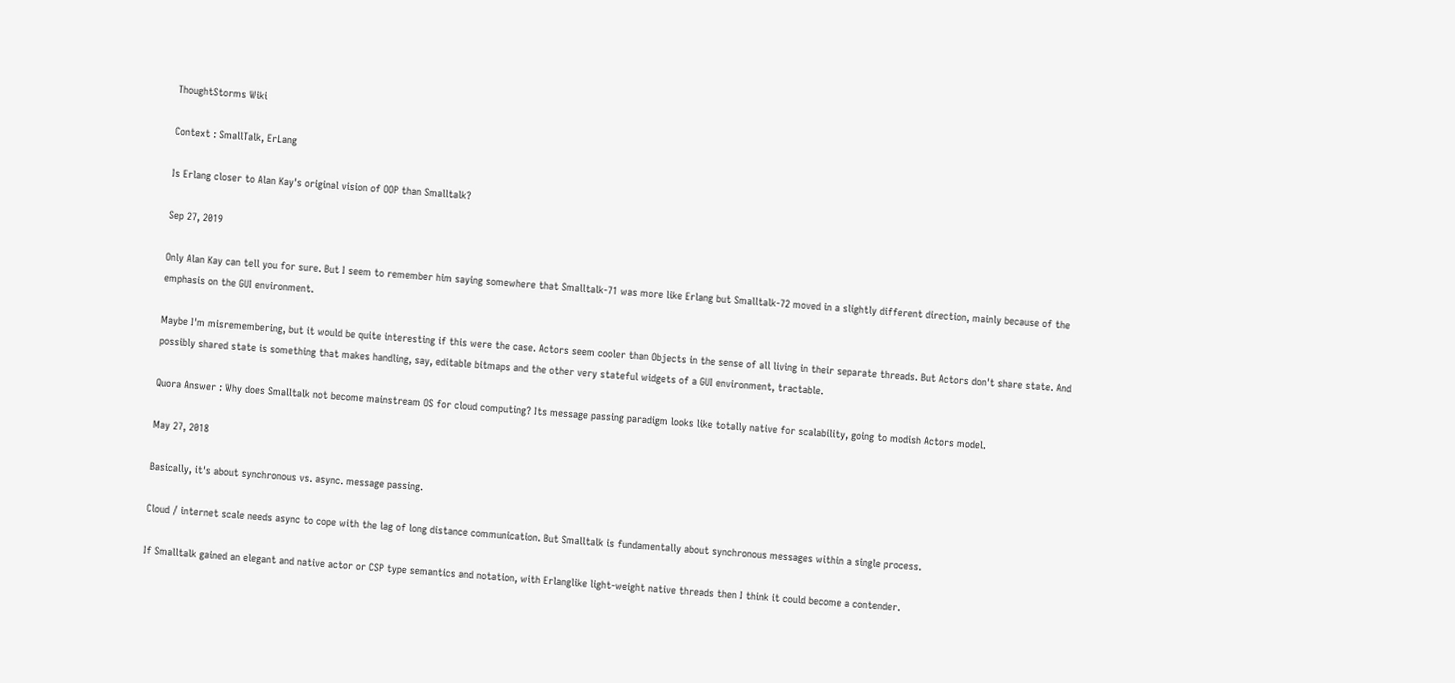ThoughtStorms Wiki

Context : SmallTalk, ErLang

Is Erlang closer to Alan Kay's original vision of OOP than Smalltalk?

Sep 27, 2019

Only Alan Kay can tell you for sure. But I seem to remember him saying somewhere that Smalltalk-71 was more like Erlang but Smalltalk-72 moved in a slightly different direction, mainly because of the emphasis on the GUI environment.

Maybe I'm misremembering, but it would be quite interesting if this were the case. Actors seem cooler than Objects in the sense of all living in their separate threads. But Actors don't share state. And possibly shared state is something that makes handling, say, editable bitmaps and the other very stateful widgets of a GUI environment, tractable.

Quora Answer : Why does Smalltalk not become mainstream OS for cloud computing? Its message passing paradigm looks like totally native for scalability, going to modish Actors model.

May 27, 2018

Basically, it's about synchronous vs. async. message passing.

Cloud / internet scale needs async to cope with the lag of long distance communication. But Smalltalk is fundamentally about synchronous messages within a single process.

If Smalltalk gained an elegant and native actor or CSP type semantics and notation, with Erlanglike light-weight native threads then I think it could become a contender.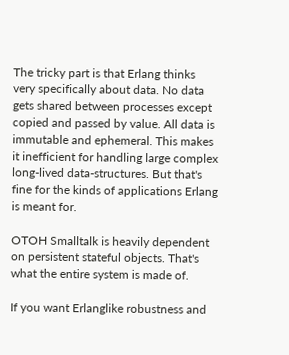The tricky part is that Erlang thinks very specifically about data. No data gets shared between processes except copied and passed by value. All data is immutable and ephemeral. This makes it inefficient for handling large complex long-lived data-structures. But that's fine for the kinds of applications Erlang is meant for.

OTOH Smalltalk is heavily dependent on persistent stateful objects. That's what the entire system is made of.

If you want Erlanglike robustness and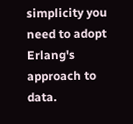simplicity you need to adopt Erlang's approach to data.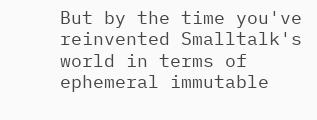But by the time you've reinvented Smalltalk's world in terms of ephemeral immutable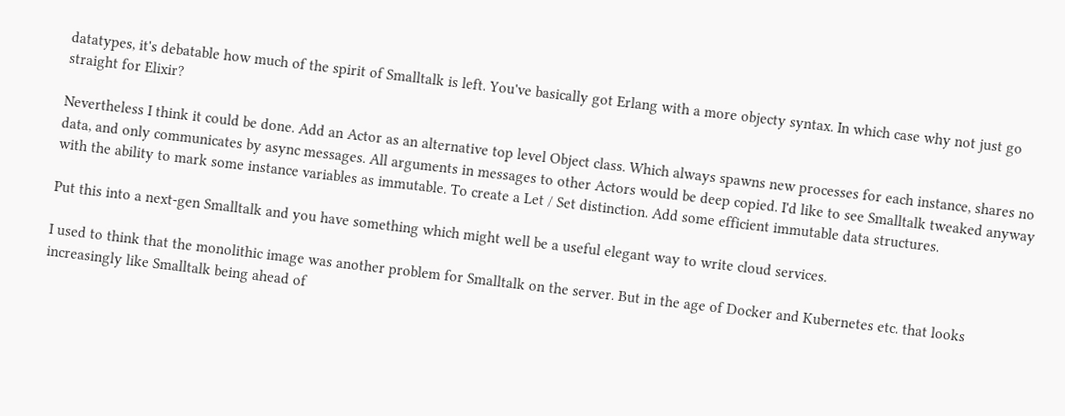datatypes, it's debatable how much of the spirit of Smalltalk is left. You've basically got Erlang with a more objecty syntax. In which case why not just go straight for Elixir?

Nevertheless I think it could be done. Add an Actor as an alternative top level Object class. Which always spawns new processes for each instance, shares no data, and only communicates by async messages. All arguments in messages to other Actors would be deep copied. I'd like to see Smalltalk tweaked anyway with the ability to mark some instance variables as immutable. To create a Let / Set distinction. Add some efficient immutable data structures.

Put this into a next-gen Smalltalk and you have something which might well be a useful elegant way to write cloud services.

I used to think that the monolithic image was another problem for Smalltalk on the server. But in the age of Docker and Kubernetes etc. that looks increasingly like Smalltalk being ahead of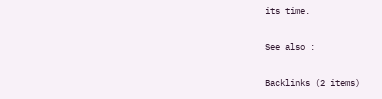its time.

See also :

Backlinks (2 items)